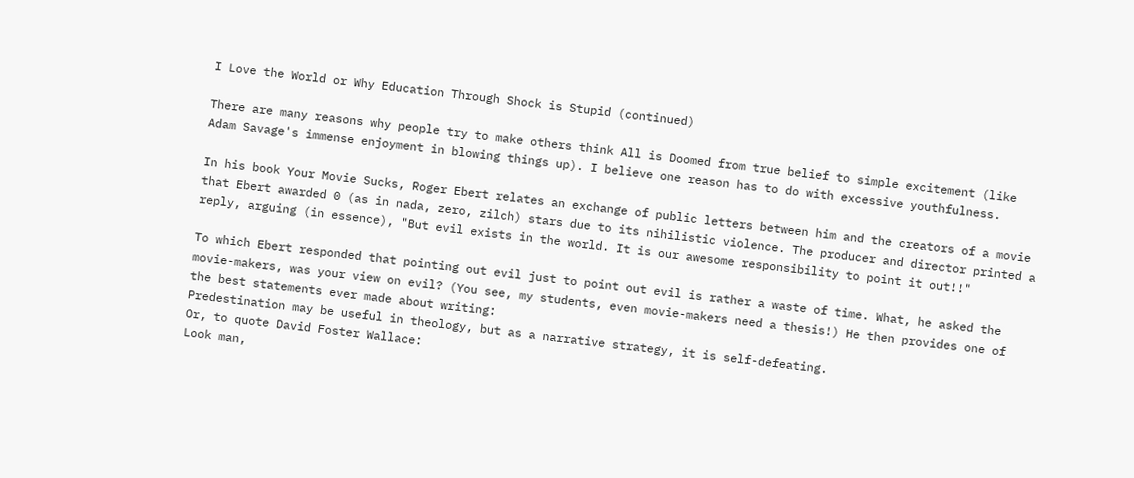I Love the World or Why Education Through Shock is Stupid (continued)

There are many reasons why people try to make others think All is Doomed from true belief to simple excitement (like Adam Savage's immense enjoyment in blowing things up). I believe one reason has to do with excessive youthfulness.

In his book Your Movie Sucks, Roger Ebert relates an exchange of public letters between him and the creators of a movie that Ebert awarded 0 (as in nada, zero, zilch) stars due to its nihilistic violence. The producer and director printed a reply, arguing (in essence), "But evil exists in the world. It is our awesome responsibility to point it out!!"

To which Ebert responded that pointing out evil just to point out evil is rather a waste of time. What, he asked the movie-makers, was your view on evil? (You see, my students, even movie-makers need a thesis!) He then provides one of the best statements ever made about writing:
Predestination may be useful in theology, but as a narrative strategy, it is self-defeating.
Or, to quote David Foster Wallace:
Look man,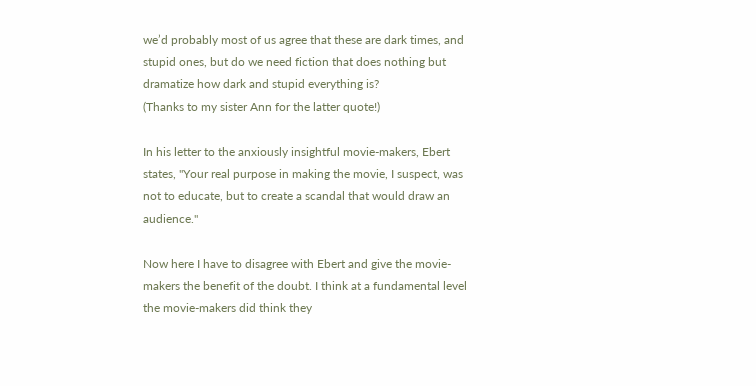we’d probably most of us agree that these are dark times, and stupid ones, but do we need fiction that does nothing but dramatize how dark and stupid everything is?
(Thanks to my sister Ann for the latter quote!)

In his letter to the anxiously insightful movie-makers, Ebert states, "Your real purpose in making the movie, I suspect, was not to educate, but to create a scandal that would draw an audience."

Now here I have to disagree with Ebert and give the movie-makers the benefit of the doubt. I think at a fundamental level the movie-makers did think they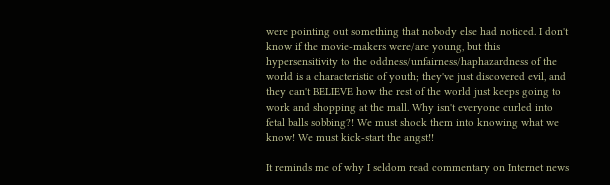were pointing out something that nobody else had noticed. I don't know if the movie-makers were/are young, but this hypersensitivity to the oddness/unfairness/haphazardness of the world is a characteristic of youth; they've just discovered evil, and they can't BELIEVE how the rest of the world just keeps going to work and shopping at the mall. Why isn't everyone curled into fetal balls sobbing?! We must shock them into knowing what we know! We must kick-start the angst!!

It reminds me of why I seldom read commentary on Internet news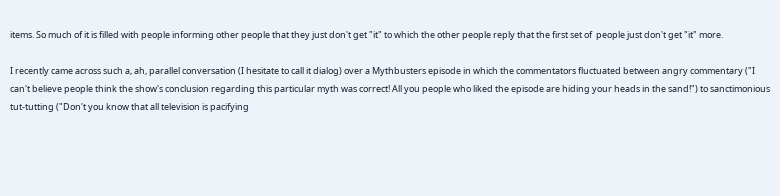items. So much of it is filled with people informing other people that they just don't get "it" to which the other people reply that the first set of  people just don't get "it" more.

I recently came across such a, ah, parallel conversation (I hesitate to call it dialog) over a Mythbusters episode in which the commentators fluctuated between angry commentary ("I can't believe people think the show's conclusion regarding this particular myth was correct! All you people who liked the episode are hiding your heads in the sand!") to sanctimonious tut-tutting ("Don't you know that all television is pacifying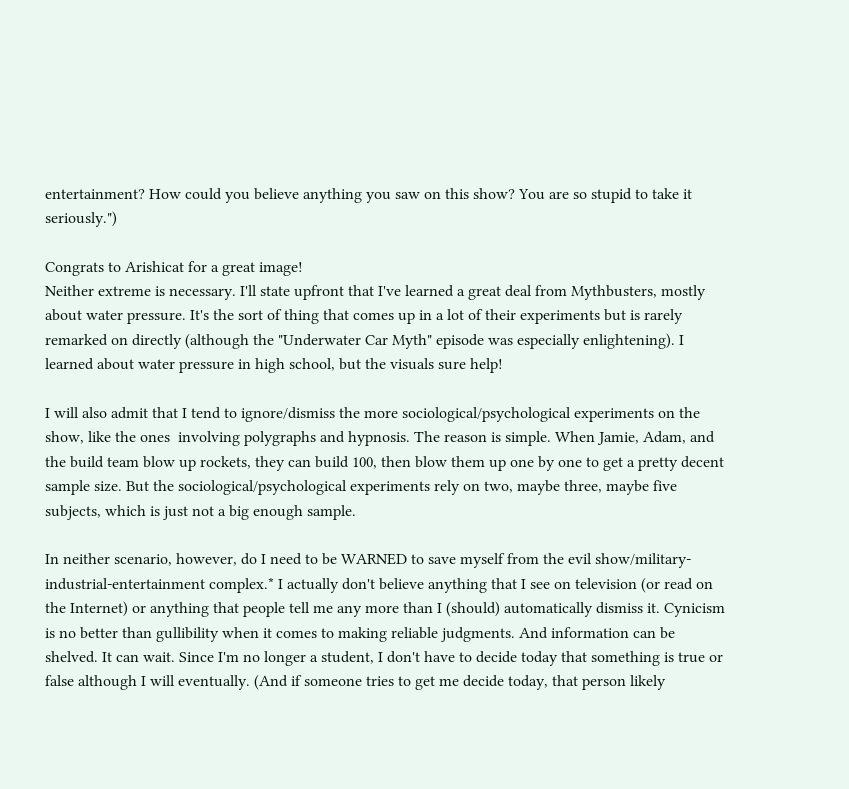entertainment? How could you believe anything you saw on this show? You are so stupid to take it seriously.")

Congrats to Arishicat for a great image!
Neither extreme is necessary. I'll state upfront that I've learned a great deal from Mythbusters, mostly about water pressure. It's the sort of thing that comes up in a lot of their experiments but is rarely remarked on directly (although the "Underwater Car Myth" episode was especially enlightening). I learned about water pressure in high school, but the visuals sure help!

I will also admit that I tend to ignore/dismiss the more sociological/psychological experiments on the show, like the ones  involving polygraphs and hypnosis. The reason is simple. When Jamie, Adam, and the build team blow up rockets, they can build 100, then blow them up one by one to get a pretty decent sample size. But the sociological/psychological experiments rely on two, maybe three, maybe five subjects, which is just not a big enough sample.

In neither scenario, however, do I need to be WARNED to save myself from the evil show/military-industrial-entertainment complex.* I actually don't believe anything that I see on television (or read on the Internet) or anything that people tell me any more than I (should) automatically dismiss it. Cynicism is no better than gullibility when it comes to making reliable judgments. And information can be shelved. It can wait. Since I'm no longer a student, I don't have to decide today that something is true or false although I will eventually. (And if someone tries to get me decide today, that person likely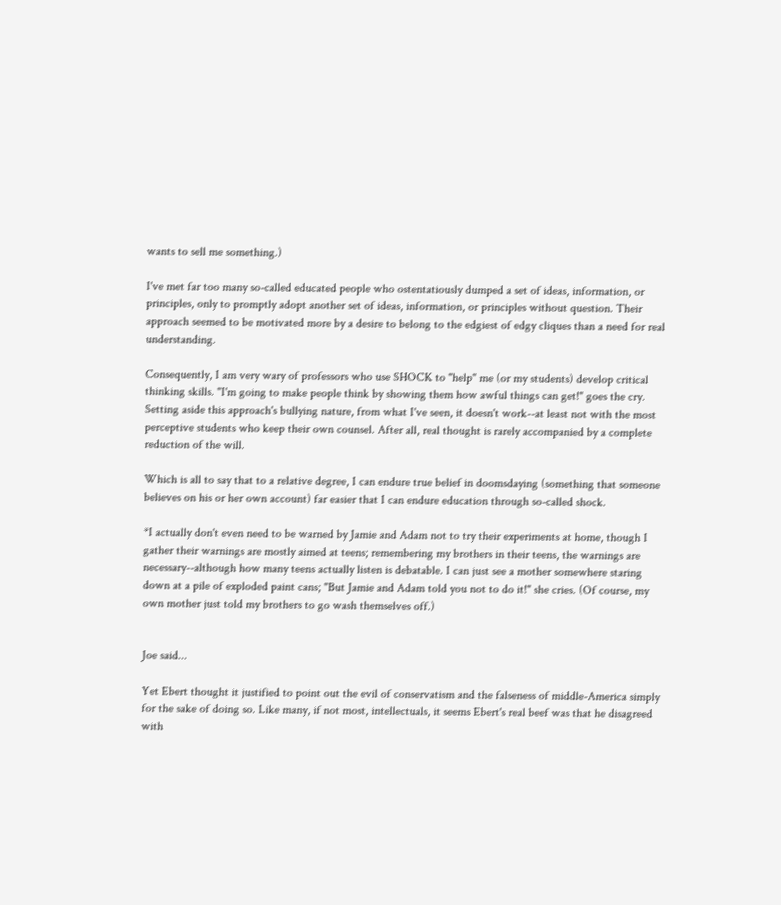wants to sell me something.)

I've met far too many so-called educated people who ostentatiously dumped a set of ideas, information, or principles, only to promptly adopt another set of ideas, information, or principles without question. Their approach seemed to be motivated more by a desire to belong to the edgiest of edgy cliques than a need for real understanding.

Consequently, I am very wary of professors who use SHOCK to "help" me (or my students) develop critical thinking skills. "I'm going to make people think by showing them how awful things can get!" goes the cry. Setting aside this approach's bullying nature, from what I've seen, it doesn't work--at least not with the most perceptive students who keep their own counsel. After all, real thought is rarely accompanied by a complete reduction of the will.

Which is all to say that to a relative degree, I can endure true belief in doomsdaying (something that someone believes on his or her own account) far easier that I can endure education through so-called shock.

*I actually don't even need to be warned by Jamie and Adam not to try their experiments at home, though I gather their warnings are mostly aimed at teens; remembering my brothers in their teens, the warnings are necessary--although how many teens actually listen is debatable. I can just see a mother somewhere staring down at a pile of exploded paint cans; "But Jamie and Adam told you not to do it!" she cries. (Of course, my own mother just told my brothers to go wash themselves off.)


Joe said...

Yet Ebert thought it justified to point out the evil of conservatism and the falseness of middle-America simply for the sake of doing so. Like many, if not most, intellectuals, it seems Ebert's real beef was that he disagreed with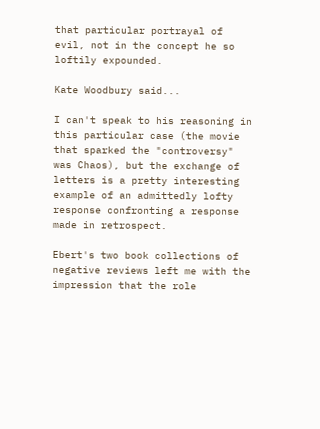that particular portrayal of evil, not in the concept he so loftily expounded.

Kate Woodbury said...

I can't speak to his reasoning in this particular case (the movie that sparked the "controversy" was Chaos), but the exchange of letters is a pretty interesting example of an admittedly lofty response confronting a response made in retrospect.

Ebert's two book collections of negative reviews left me with the impression that the role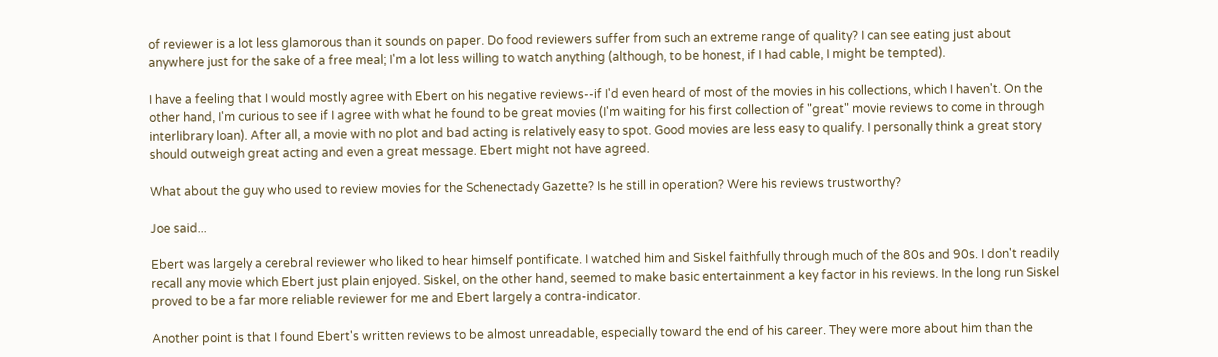of reviewer is a lot less glamorous than it sounds on paper. Do food reviewers suffer from such an extreme range of quality? I can see eating just about anywhere just for the sake of a free meal; I'm a lot less willing to watch anything (although, to be honest, if I had cable, I might be tempted).

I have a feeling that I would mostly agree with Ebert on his negative reviews--if I'd even heard of most of the movies in his collections, which I haven't. On the other hand, I'm curious to see if I agree with what he found to be great movies (I'm waiting for his first collection of "great" movie reviews to come in through interlibrary loan). After all, a movie with no plot and bad acting is relatively easy to spot. Good movies are less easy to qualify. I personally think a great story should outweigh great acting and even a great message. Ebert might not have agreed.

What about the guy who used to review movies for the Schenectady Gazette? Is he still in operation? Were his reviews trustworthy?

Joe said...

Ebert was largely a cerebral reviewer who liked to hear himself pontificate. I watched him and Siskel faithfully through much of the 80s and 90s. I don't readily recall any movie which Ebert just plain enjoyed. Siskel, on the other hand, seemed to make basic entertainment a key factor in his reviews. In the long run Siskel proved to be a far more reliable reviewer for me and Ebert largely a contra-indicator.

Another point is that I found Ebert's written reviews to be almost unreadable, especially toward the end of his career. They were more about him than the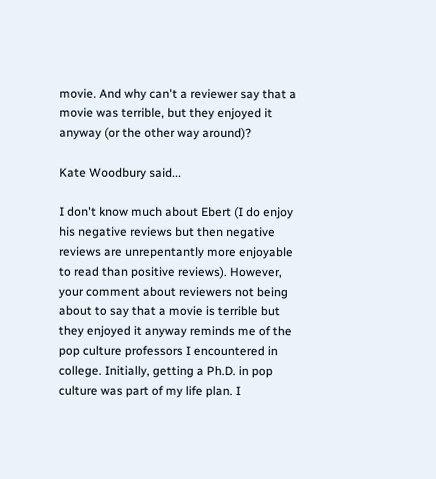movie. And why can't a reviewer say that a movie was terrible, but they enjoyed it anyway (or the other way around)?

Kate Woodbury said...

I don't know much about Ebert (I do enjoy his negative reviews but then negative reviews are unrepentantly more enjoyable to read than positive reviews). However, your comment about reviewers not being about to say that a movie is terrible but they enjoyed it anyway reminds me of the pop culture professors I encountered in college. Initially, getting a Ph.D. in pop culture was part of my life plan. I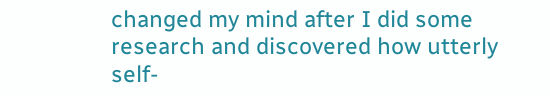changed my mind after I did some research and discovered how utterly self-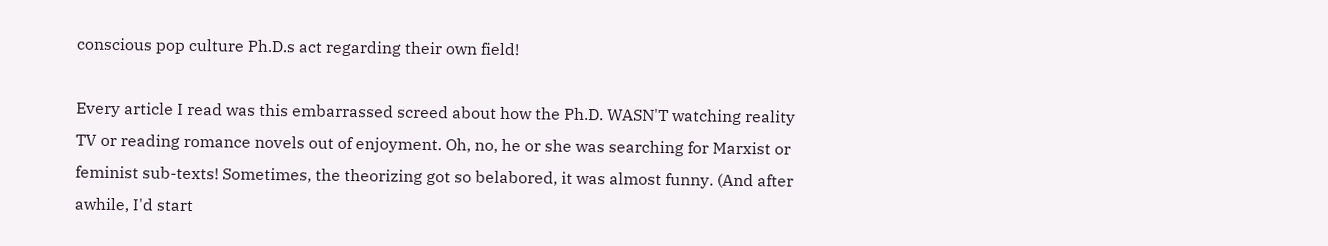conscious pop culture Ph.D.s act regarding their own field!

Every article I read was this embarrassed screed about how the Ph.D. WASN'T watching reality TV or reading romance novels out of enjoyment. Oh, no, he or she was searching for Marxist or feminist sub-texts! Sometimes, the theorizing got so belabored, it was almost funny. (And after awhile, I'd start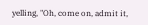yelling, "Oh, come on, admit it,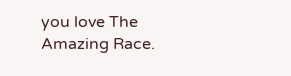you love The Amazing Race.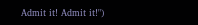Admit it! Admit it!")